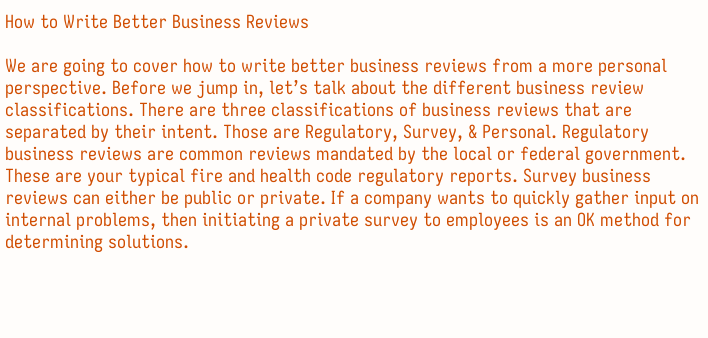How to Write Better Business Reviews

We are going to cover how to write better business reviews from a more personal perspective. Before we jump in, let’s talk about the different business review classifications. There are three classifications of business reviews that are separated by their intent. Those are Regulatory, Survey, & Personal. Regulatory business reviews are common reviews mandated by the local or federal government. These are your typical fire and health code regulatory reports. Survey business reviews can either be public or private. If a company wants to quickly gather input on internal problems, then initiating a private survey to employees is an OK method for determining solutions.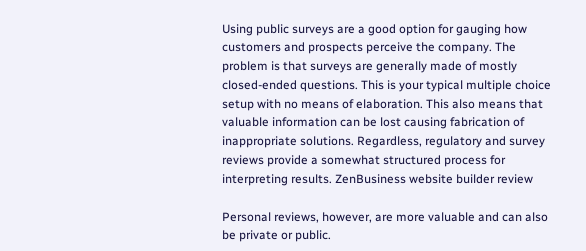Using public surveys are a good option for gauging how customers and prospects perceive the company. The problem is that surveys are generally made of mostly closed-ended questions. This is your typical multiple choice setup with no means of elaboration. This also means that valuable information can be lost causing fabrication of inappropriate solutions. Regardless, regulatory and survey reviews provide a somewhat structured process for interpreting results. ZenBusiness website builder review

Personal reviews, however, are more valuable and can also be private or public.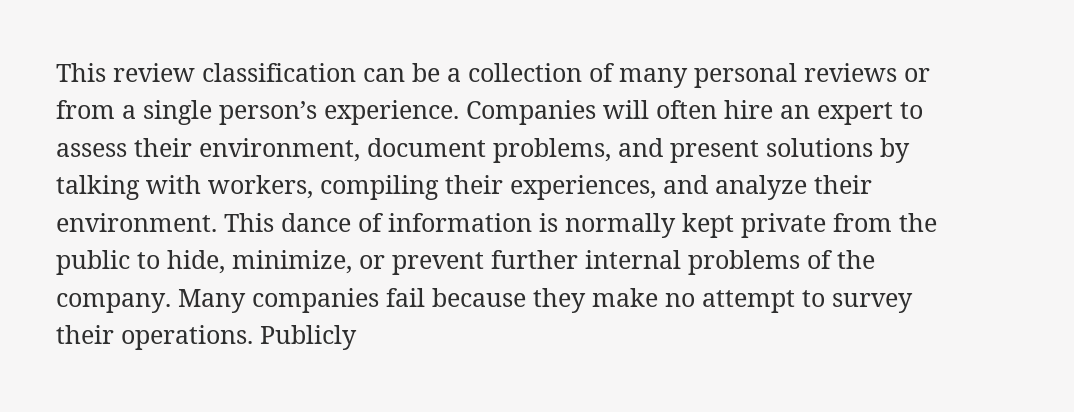This review classification can be a collection of many personal reviews or from a single person’s experience. Companies will often hire an expert to assess their environment, document problems, and present solutions by talking with workers, compiling their experiences, and analyze their environment. This dance of information is normally kept private from the public to hide, minimize, or prevent further internal problems of the company. Many companies fail because they make no attempt to survey their operations. Publicly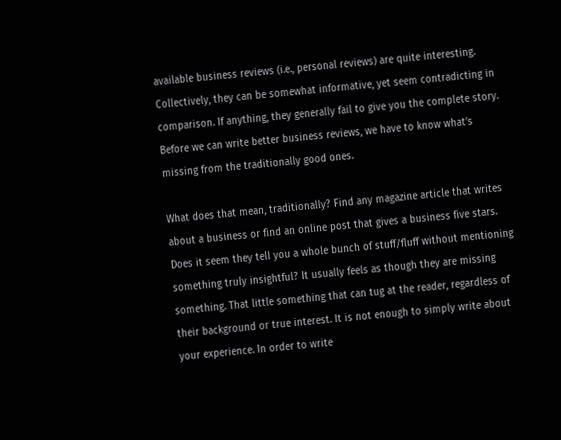available business reviews (i.e., personal reviews) are quite interesting. Collectively, they can be somewhat informative, yet seem contradicting in comparison. If anything, they generally fail to give you the complete story. Before we can write better business reviews, we have to know what’s missing from the traditionally good ones.

What does that mean, traditionally? Find any magazine article that writes about a business or find an online post that gives a business five stars. Does it seem they tell you a whole bunch of stuff/fluff without mentioning something truly insightful? It usually feels as though they are missing something. That little something that can tug at the reader, regardless of their background or true interest. It is not enough to simply write about your experience. In order to write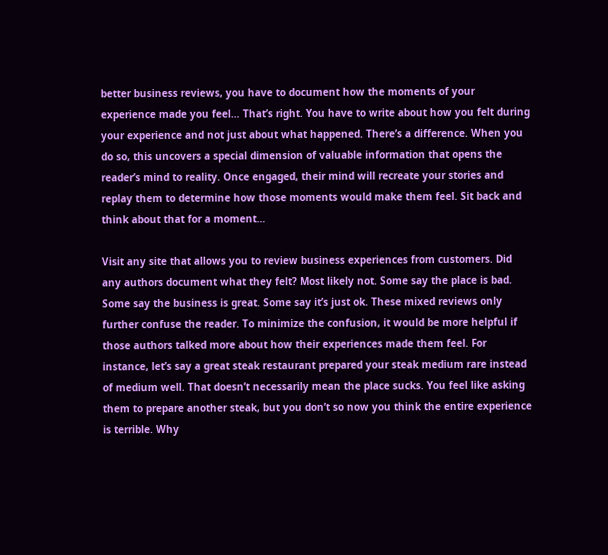better business reviews, you have to document how the moments of your experience made you feel… That’s right. You have to write about how you felt during your experience and not just about what happened. There’s a difference. When you do so, this uncovers a special dimension of valuable information that opens the reader’s mind to reality. Once engaged, their mind will recreate your stories and replay them to determine how those moments would make them feel. Sit back and think about that for a moment…

Visit any site that allows you to review business experiences from customers. Did any authors document what they felt? Most likely not. Some say the place is bad. Some say the business is great. Some say it’s just ok. These mixed reviews only further confuse the reader. To minimize the confusion, it would be more helpful if those authors talked more about how their experiences made them feel. For instance, let’s say a great steak restaurant prepared your steak medium rare instead of medium well. That doesn’t necessarily mean the place sucks. You feel like asking them to prepare another steak, but you don’t so now you think the entire experience is terrible. Why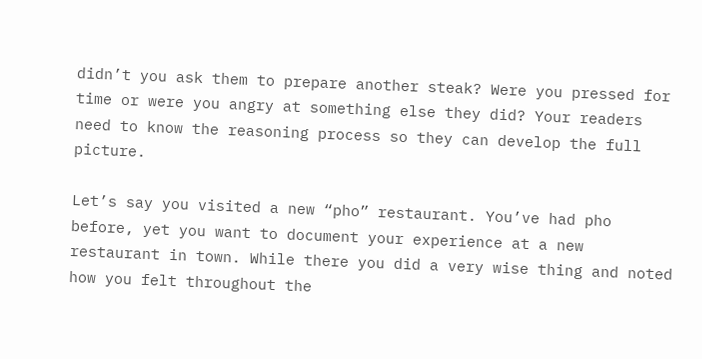didn’t you ask them to prepare another steak? Were you pressed for time or were you angry at something else they did? Your readers need to know the reasoning process so they can develop the full picture.

Let’s say you visited a new “pho” restaurant. You’ve had pho before, yet you want to document your experience at a new restaurant in town. While there you did a very wise thing and noted how you felt throughout the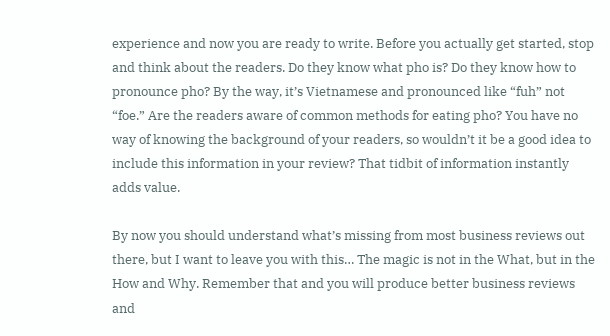experience and now you are ready to write. Before you actually get started, stop and think about the readers. Do they know what pho is? Do they know how to pronounce pho? By the way, it’s Vietnamese and pronounced like “fuh” not “foe.” Are the readers aware of common methods for eating pho? You have no way of knowing the background of your readers, so wouldn’t it be a good idea to include this information in your review? That tidbit of information instantly adds value.

By now you should understand what’s missing from most business reviews out there, but I want to leave you with this… The magic is not in the What, but in the How and Why. Remember that and you will produce better business reviews and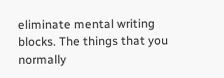eliminate mental writing blocks. The things that you normally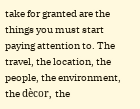take for granted are the things you must start paying attention to. The travel, the location, the people, the environment, the dècor, the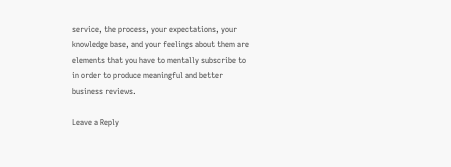service, the process, your expectations, your knowledge base, and your feelings about them are elements that you have to mentally subscribe to in order to produce meaningful and better business reviews.

Leave a Reply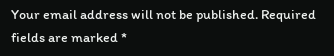Your email address will not be published. Required fields are marked *